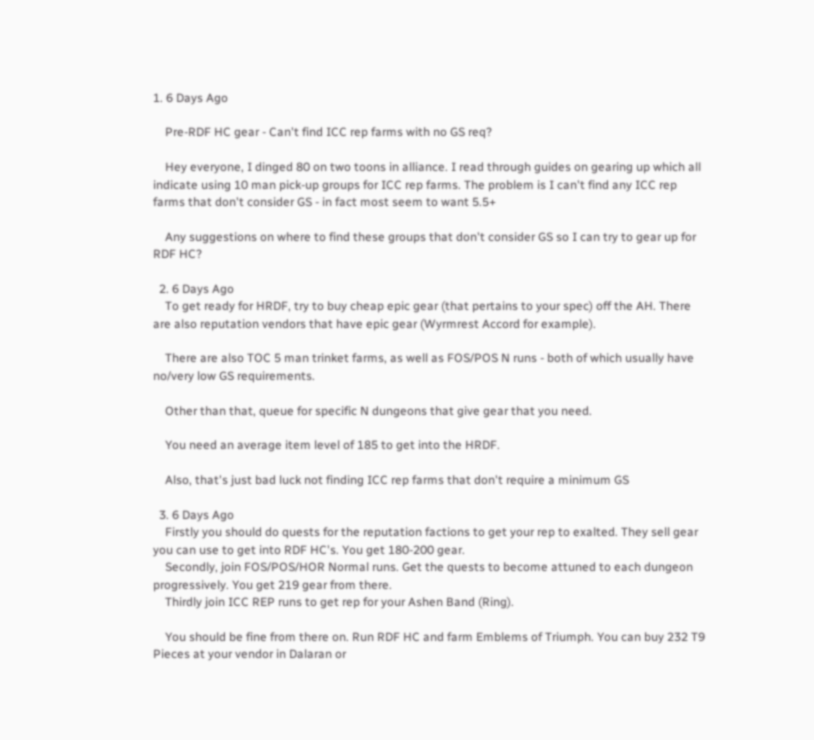1. 6 Days Ago

    Pre-RDF HC gear - Can't find ICC rep farms with no GS req?

    Hey everyone, I dinged 80 on two toons in alliance. I read through guides on gearing up which all indicate using 10 man pick-up groups for ICC rep farms. The problem is I can't find any ICC rep farms that don't consider GS - in fact most seem to want 5.5+

    Any suggestions on where to find these groups that don't consider GS so I can try to gear up for RDF HC?

  2. 6 Days Ago
    To get ready for HRDF, try to buy cheap epic gear (that pertains to your spec) off the AH. There are also reputation vendors that have epic gear (Wyrmrest Accord for example).

    There are also TOC 5 man trinket farms, as well as FOS/POS N runs - both of which usually have no/very low GS requirements.

    Other than that, queue for specific N dungeons that give gear that you need.

    You need an average item level of 185 to get into the HRDF.

    Also, that's just bad luck not finding ICC rep farms that don't require a minimum GS

  3. 6 Days Ago
    Firstly you should do quests for the reputation factions to get your rep to exalted. They sell gear you can use to get into RDF HC's. You get 180-200 gear.
    Secondly, join FOS/POS/HOR Normal runs. Get the quests to become attuned to each dungeon progressively. You get 219 gear from there.
    Thirdly join ICC REP runs to get rep for your Ashen Band (Ring).

    You should be fine from there on. Run RDF HC and farm Emblems of Triumph. You can buy 232 T9 Pieces at your vendor in Dalaran or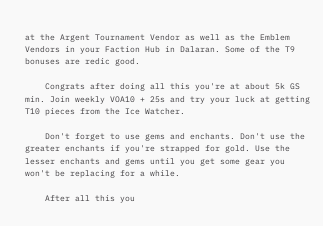at the Argent Tournament Vendor as well as the Emblem Vendors in your Faction Hub in Dalaran. Some of the T9 bonuses are redic good.

    Congrats after doing all this you're at about 5k GS min. Join weekly VOA10 + 25s and try your luck at getting T10 pieces from the Ice Watcher.

    Don't forget to use gems and enchants. Don't use the greater enchants if you're strapped for gold. Use the lesser enchants and gems until you get some gear you won't be replacing for a while.

    After all this you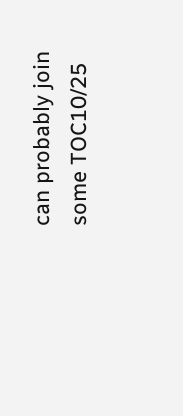can probably join some TOC10/25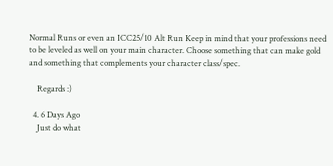Normal Runs or even an ICC25/10 Alt Run Keep in mind that your professions need to be leveled as well on your main character. Choose something that can make gold and something that complements your character class/spec.

    Regards :)

  4. 6 Days Ago
    Just do what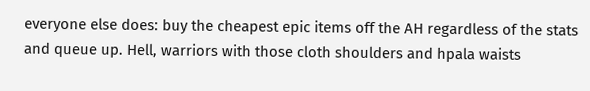everyone else does: buy the cheapest epic items off the AH regardless of the stats and queue up. Hell, warriors with those cloth shoulders and hpala waists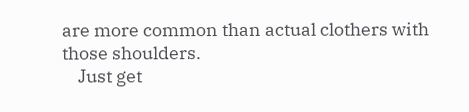are more common than actual clothers with those shoulders.
    Just get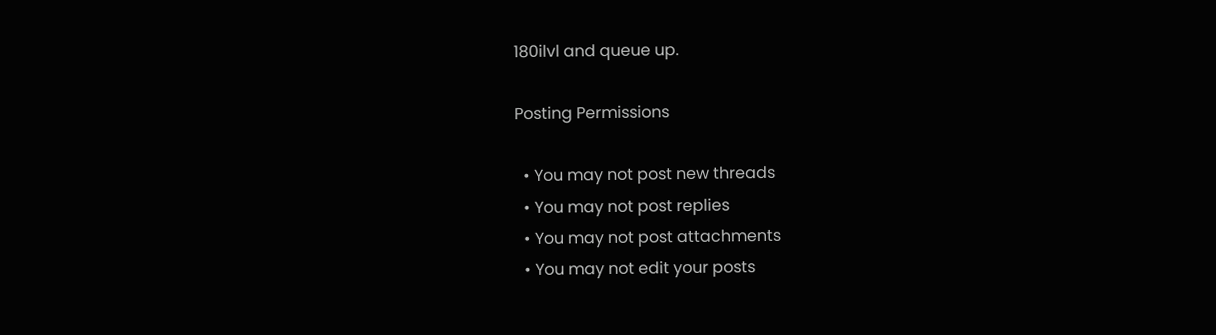180ilvl and queue up.

Posting Permissions

  • You may not post new threads
  • You may not post replies
  • You may not post attachments
  • You may not edit your posts